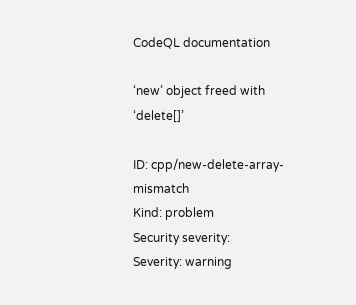CodeQL documentation

‘new’ object freed with ‘delete[]’

ID: cpp/new-delete-array-mismatch
Kind: problem
Security severity:
Severity: warning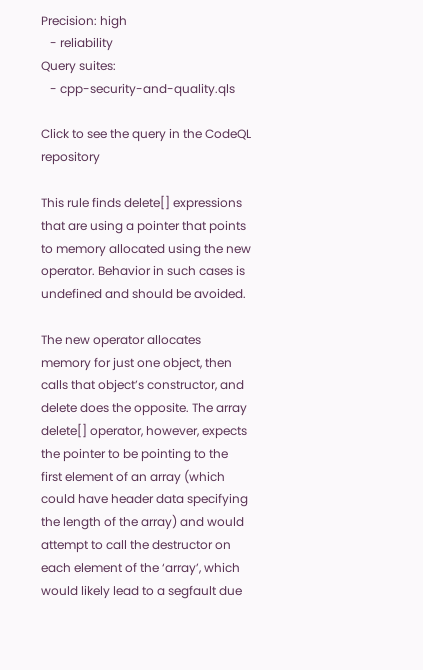Precision: high
   - reliability
Query suites:
   - cpp-security-and-quality.qls

Click to see the query in the CodeQL repository

This rule finds delete[] expressions that are using a pointer that points to memory allocated using the new operator. Behavior in such cases is undefined and should be avoided.

The new operator allocates memory for just one object, then calls that object’s constructor, and delete does the opposite. The array delete[] operator, however, expects the pointer to be pointing to the first element of an array (which could have header data specifying the length of the array) and would attempt to call the destructor on each element of the ‘array’, which would likely lead to a segfault due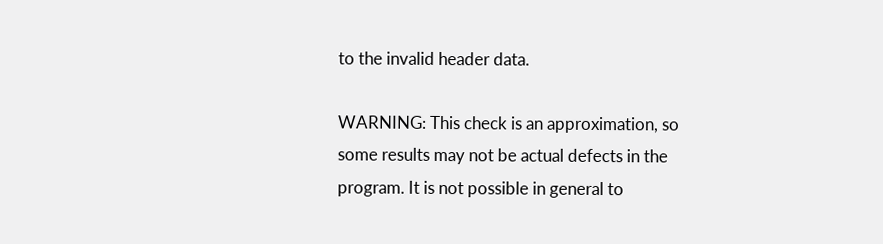to the invalid header data.

WARNING: This check is an approximation, so some results may not be actual defects in the program. It is not possible in general to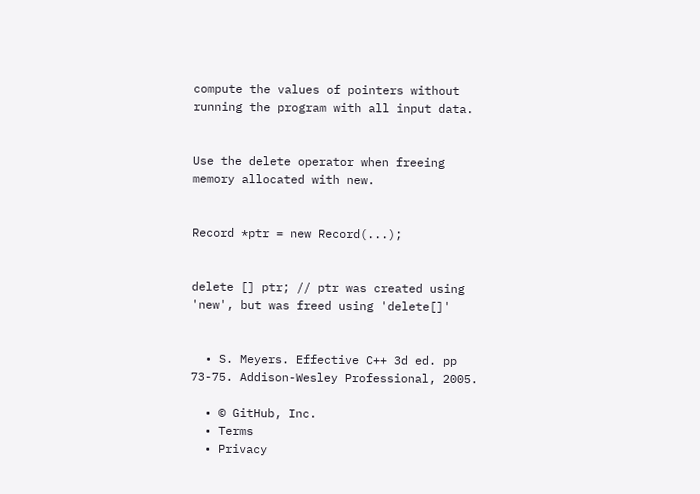compute the values of pointers without running the program with all input data.


Use the delete operator when freeing memory allocated with new.


Record *ptr = new Record(...);


delete [] ptr; // ptr was created using 'new', but was freed using 'delete[]'


  • S. Meyers. Effective C++ 3d ed. pp 73-75. Addison-Wesley Professional, 2005.

  • © GitHub, Inc.
  • Terms
  • Privacy